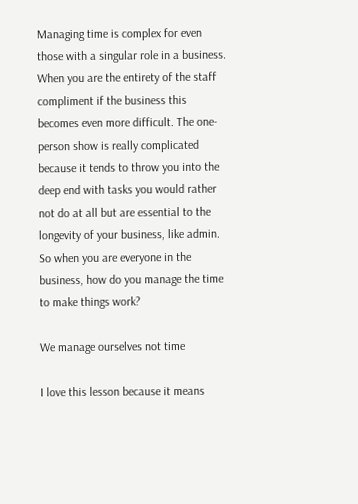Managing time is complex for even those with a singular role in a business. When you are the entirety of the staff compliment if the business this becomes even more difficult. The one-person show is really complicated because it tends to throw you into the deep end with tasks you would rather not do at all but are essential to the longevity of your business, like admin. So when you are everyone in the business, how do you manage the time to make things work?

We manage ourselves not time

I love this lesson because it means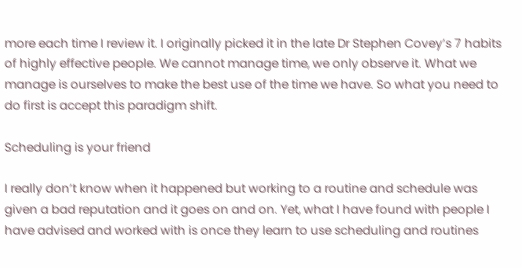more each time I review it. I originally picked it in the late Dr Stephen Covey’s 7 habits of highly effective people. We cannot manage time, we only observe it. What we manage is ourselves to make the best use of the time we have. So what you need to do first is accept this paradigm shift.

Scheduling is your friend

I really don’t know when it happened but working to a routine and schedule was given a bad reputation and it goes on and on. Yet, what I have found with people I have advised and worked with is once they learn to use scheduling and routines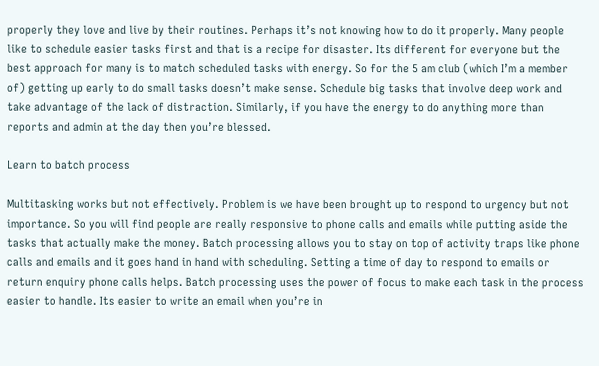properly they love and live by their routines. Perhaps it’s not knowing how to do it properly. Many people like to schedule easier tasks first and that is a recipe for disaster. Its different for everyone but the best approach for many is to match scheduled tasks with energy. So for the 5 am club (which I’m a member of) getting up early to do small tasks doesn’t make sense. Schedule big tasks that involve deep work and take advantage of the lack of distraction. Similarly, if you have the energy to do anything more than reports and admin at the day then you’re blessed.

Learn to batch process

Multitasking works but not effectively. Problem is we have been brought up to respond to urgency but not importance. So you will find people are really responsive to phone calls and emails while putting aside the tasks that actually make the money. Batch processing allows you to stay on top of activity traps like phone calls and emails and it goes hand in hand with scheduling. Setting a time of day to respond to emails or return enquiry phone calls helps. Batch processing uses the power of focus to make each task in the process easier to handle. Its easier to write an email when you’re in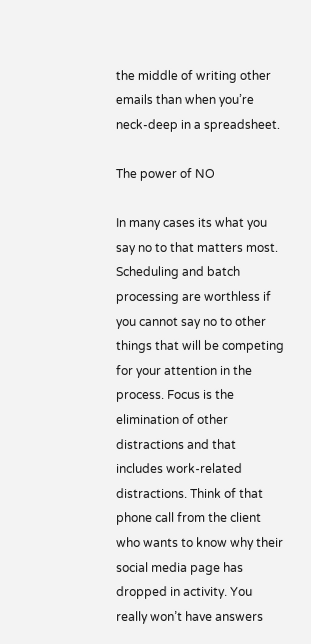the middle of writing other emails than when you’re neck-deep in a spreadsheet.

The power of NO

In many cases its what you say no to that matters most. Scheduling and batch processing are worthless if you cannot say no to other things that will be competing for your attention in the process. Focus is the elimination of other distractions and that includes work-related distractions. Think of that phone call from the client who wants to know why their social media page has dropped in activity. You really won’t have answers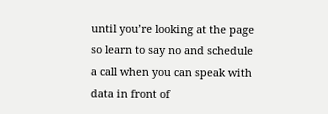until you’re looking at the page so learn to say no and schedule a call when you can speak with data in front of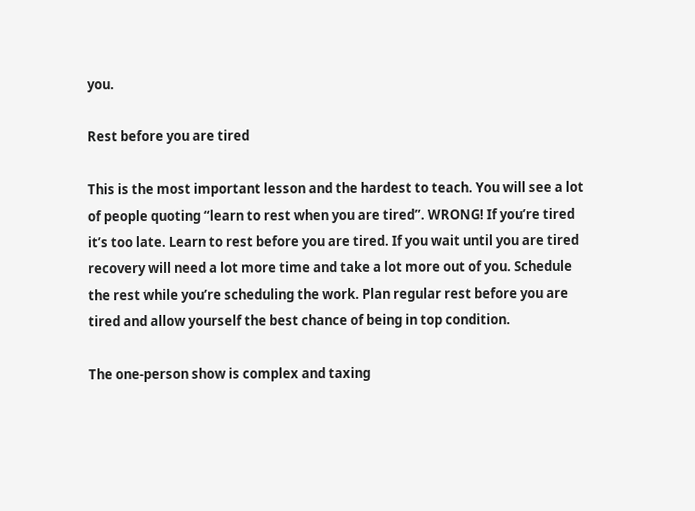you.

Rest before you are tired

This is the most important lesson and the hardest to teach. You will see a lot of people quoting “learn to rest when you are tired”. WRONG! If you’re tired it’s too late. Learn to rest before you are tired. If you wait until you are tired recovery will need a lot more time and take a lot more out of you. Schedule the rest while you’re scheduling the work. Plan regular rest before you are tired and allow yourself the best chance of being in top condition.

The one-person show is complex and taxing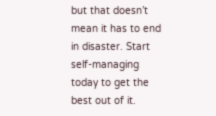but that doesn’t mean it has to end in disaster. Start self-managing today to get the best out of it.